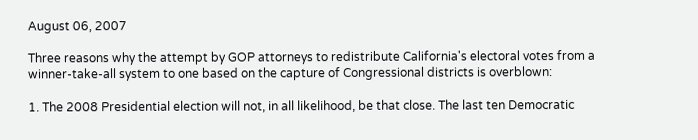August 06, 2007

Three reasons why the attempt by GOP attorneys to redistribute California's electoral votes from a winner-take-all system to one based on the capture of Congressional districts is overblown:

1. The 2008 Presidential election will not, in all likelihood, be that close. The last ten Democratic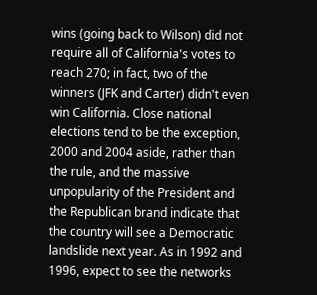wins (going back to Wilson) did not require all of California's votes to reach 270; in fact, two of the winners (JFK and Carter) didn't even win California. Close national elections tend to be the exception, 2000 and 2004 aside, rather than the rule, and the massive unpopularity of the President and the Republican brand indicate that the country will see a Democratic landslide next year. As in 1992 and 1996, expect to see the networks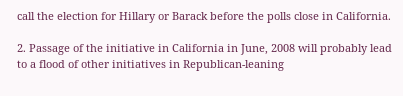call the election for Hillary or Barack before the polls close in California.

2. Passage of the initiative in California in June, 2008 will probably lead to a flood of other initiatives in Republican-leaning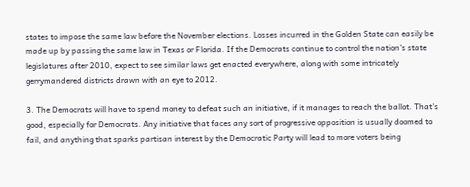states to impose the same law before the November elections. Losses incurred in the Golden State can easily be made up by passing the same law in Texas or Florida. If the Democrats continue to control the nation's state legislatures after 2010, expect to see similar laws get enacted everywhere, along with some intricately gerrymandered districts drawn with an eye to 2012.

3. The Democrats will have to spend money to defeat such an initiative, if it manages to reach the ballot. That's good, especially for Democrats. Any initiative that faces any sort of progressive opposition is usually doomed to fail, and anything that sparks partisan interest by the Democratic Party will lead to more voters being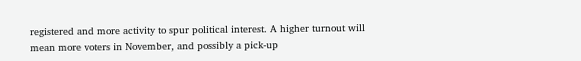registered and more activity to spur political interest. A higher turnout will mean more voters in November, and possibly a pick-up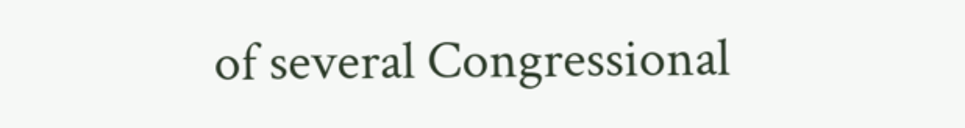of several Congressional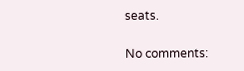seats.

No comments: